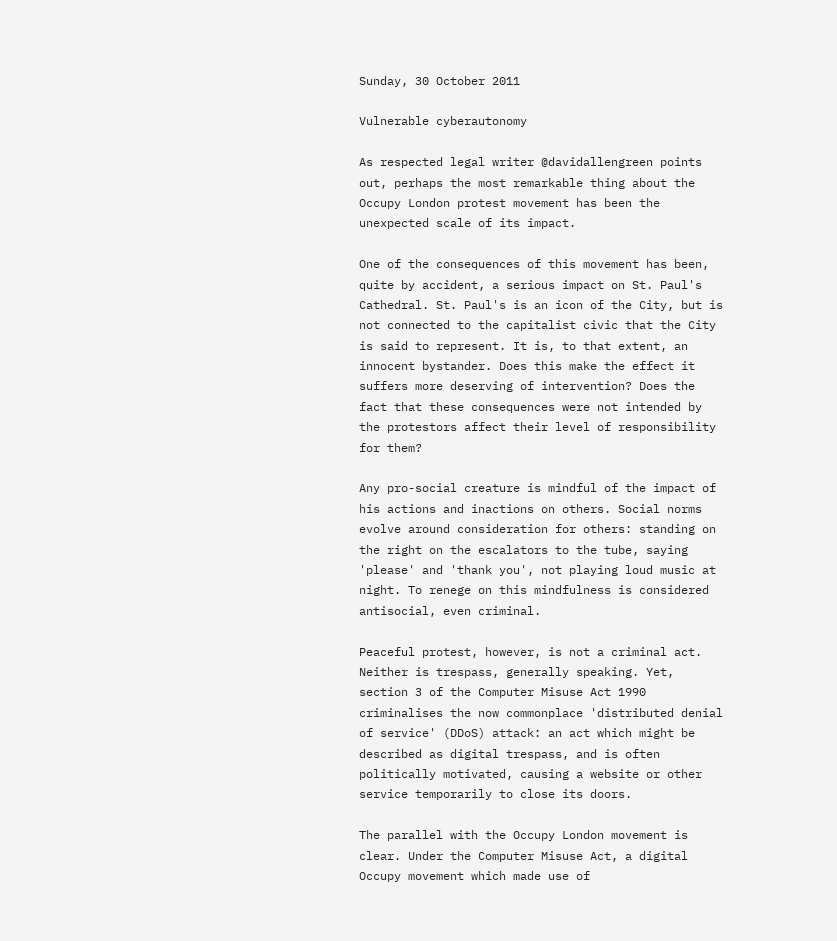Sunday, 30 October 2011

Vulnerable cyberautonomy

As respected legal writer @davidallengreen points out, perhaps the most remarkable thing about the Occupy London protest movement has been the unexpected scale of its impact.

One of the consequences of this movement has been, quite by accident, a serious impact on St. Paul's Cathedral. St. Paul's is an icon of the City, but is not connected to the capitalist civic that the City is said to represent. It is, to that extent, an innocent bystander. Does this make the effect it suffers more deserving of intervention? Does the fact that these consequences were not intended by the protestors affect their level of responsibility for them?

Any pro-social creature is mindful of the impact of his actions and inactions on others. Social norms evolve around consideration for others: standing on the right on the escalators to the tube, saying 'please' and 'thank you', not playing loud music at night. To renege on this mindfulness is considered antisocial, even criminal.

Peaceful protest, however, is not a criminal act. Neither is trespass, generally speaking. Yet, section 3 of the Computer Misuse Act 1990 criminalises the now commonplace 'distributed denial of service' (DDoS) attack: an act which might be described as digital trespass, and is often politically motivated, causing a website or other service temporarily to close its doors.

The parallel with the Occupy London movement is clear. Under the Computer Misuse Act, a digital Occupy movement which made use of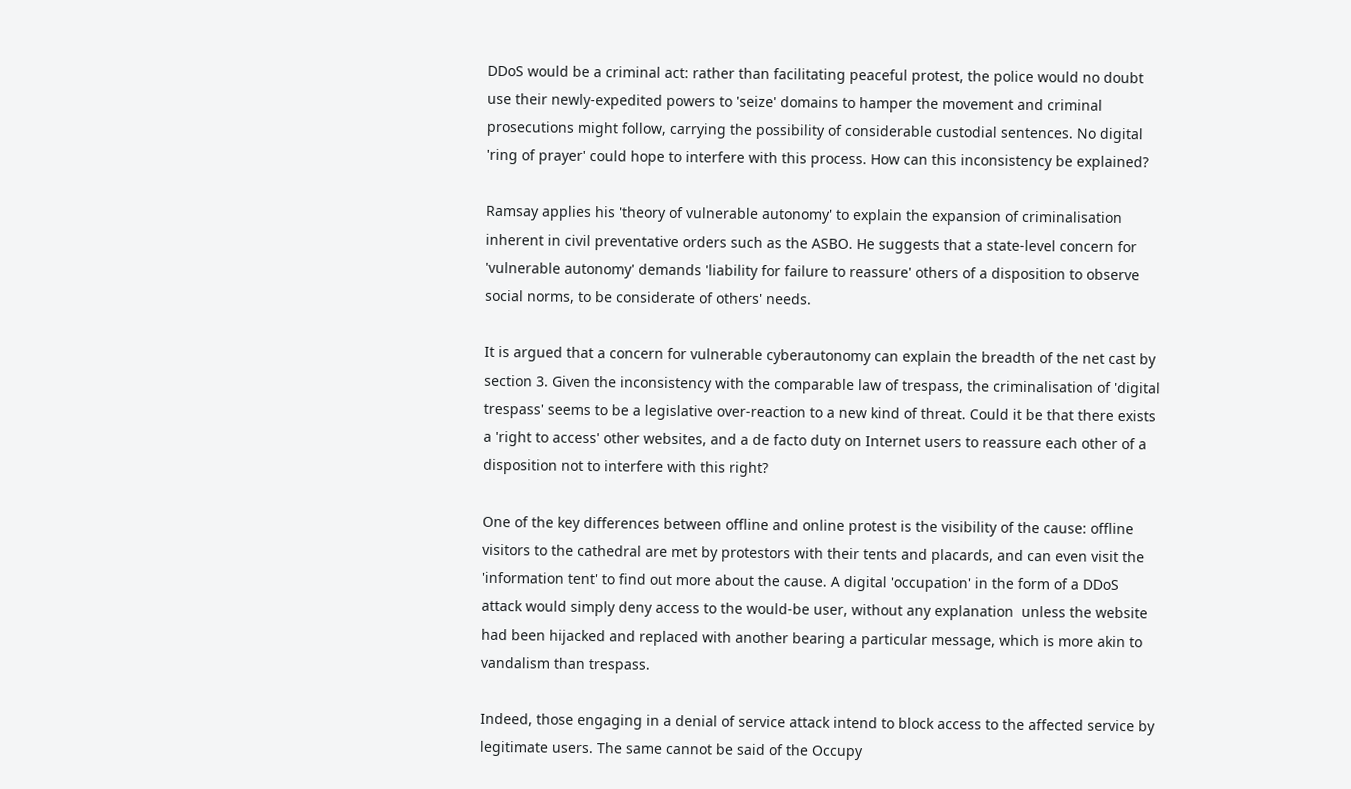DDoS would be a criminal act: rather than facilitating peaceful protest, the police would no doubt use their newly-expedited powers to 'seize' domains to hamper the movement and criminal prosecutions might follow, carrying the possibility of considerable custodial sentences. No digital 'ring of prayer' could hope to interfere with this process. How can this inconsistency be explained?

Ramsay applies his 'theory of vulnerable autonomy' to explain the expansion of criminalisation inherent in civil preventative orders such as the ASBO. He suggests that a state-level concern for 'vulnerable autonomy' demands 'liability for failure to reassure' others of a disposition to observe social norms, to be considerate of others' needs.

It is argued that a concern for vulnerable cyberautonomy can explain the breadth of the net cast by section 3. Given the inconsistency with the comparable law of trespass, the criminalisation of 'digital trespass' seems to be a legislative over-reaction to a new kind of threat. Could it be that there exists a 'right to access' other websites, and a de facto duty on Internet users to reassure each other of a disposition not to interfere with this right?

One of the key differences between offline and online protest is the visibility of the cause: offline visitors to the cathedral are met by protestors with their tents and placards, and can even visit the 'information tent' to find out more about the cause. A digital 'occupation' in the form of a DDoS attack would simply deny access to the would-be user, without any explanation  unless the website had been hijacked and replaced with another bearing a particular message, which is more akin to vandalism than trespass.

Indeed, those engaging in a denial of service attack intend to block access to the affected service by legitimate users. The same cannot be said of the Occupy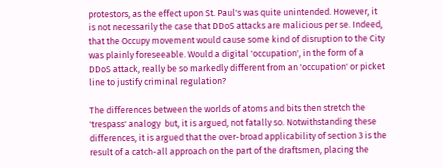protestors, as the effect upon St. Paul's was quite unintended. However, it is not necessarily the case that DDoS attacks are malicious per se. Indeed, that the Occupy movement would cause some kind of disruption to the City was plainly foreseeable. Would a digital 'occupation', in the form of a DDoS attack, really be so markedly different from an 'occupation' or picket line to justify criminal regulation?

The differences between the worlds of atoms and bits then stretch the 'trespass' analogy  but, it is argued, not fatally so. Notwithstanding these differences, it is argued that the over-broad applicability of section 3 is the result of a catch-all approach on the part of the draftsmen, placing the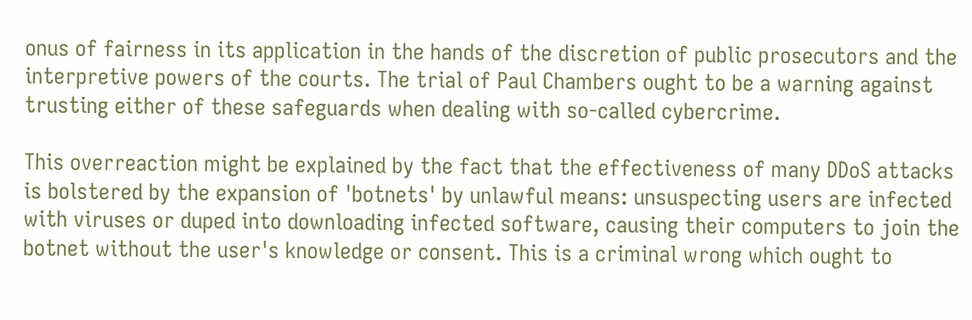onus of fairness in its application in the hands of the discretion of public prosecutors and the interpretive powers of the courts. The trial of Paul Chambers ought to be a warning against trusting either of these safeguards when dealing with so-called cybercrime.

This overreaction might be explained by the fact that the effectiveness of many DDoS attacks is bolstered by the expansion of 'botnets' by unlawful means: unsuspecting users are infected with viruses or duped into downloading infected software, causing their computers to join the botnet without the user's knowledge or consent. This is a criminal wrong which ought to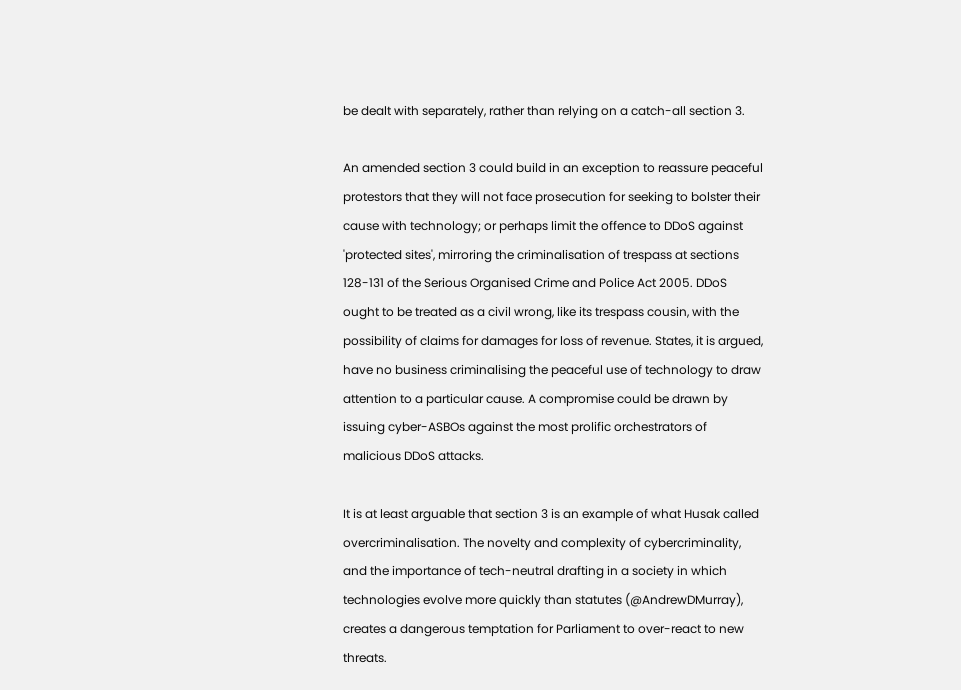be dealt with separately, rather than relying on a catch-all section 3.

An amended section 3 could build in an exception to reassure peaceful protestors that they will not face prosecution for seeking to bolster their cause with technology; or perhaps limit the offence to DDoS against 'protected sites', mirroring the criminalisation of trespass at sections 128-131 of the Serious Organised Crime and Police Act 2005. DDoS ought to be treated as a civil wrong, like its trespass cousin, with the possibility of claims for damages for loss of revenue. States, it is argued, have no business criminalising the peaceful use of technology to draw attention to a particular cause. A compromise could be drawn by issuing cyber-ASBOs against the most prolific orchestrators of malicious DDoS attacks.

It is at least arguable that section 3 is an example of what Husak called overcriminalisation. The novelty and complexity of cybercriminality, and the importance of tech-neutral drafting in a society in which technologies evolve more quickly than statutes (@AndrewDMurray), creates a dangerous temptation for Parliament to over-react to new threats.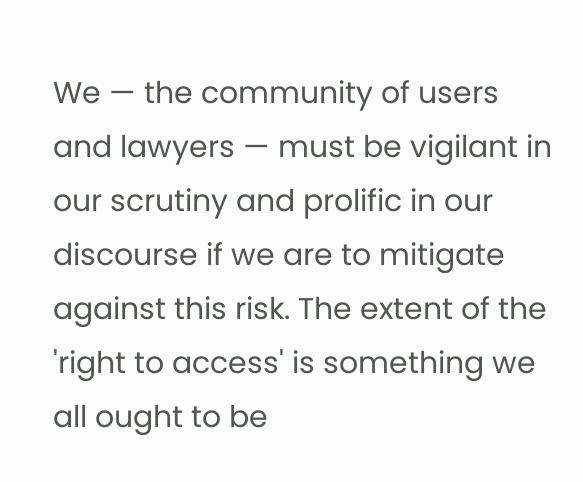We — the community of users and lawyers — must be vigilant in our scrutiny and prolific in our discourse if we are to mitigate against this risk. The extent of the 'right to access' is something we all ought to be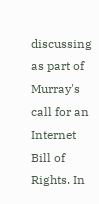discussing as part of Murray's call for an Internet Bill of Rights. In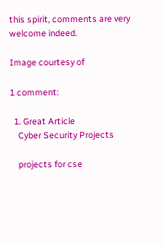this spirit, comments are very welcome indeed.

Image courtesy of

1 comment:

  1. Great Article
    Cyber Security Projects

    projects for cse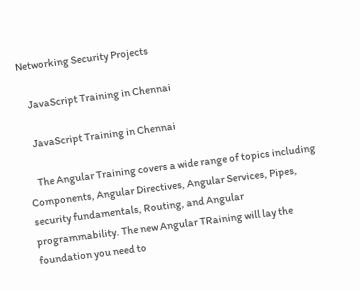Networking Security Projects

    JavaScript Training in Chennai

    JavaScript Training in Chennai

    The Angular Training covers a wide range of topics including Components, Angular Directives, Angular Services, Pipes, security fundamentals, Routing, and Angular programmability. The new Angular TRaining will lay the foundation you need to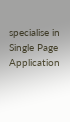specialise in Single Page Application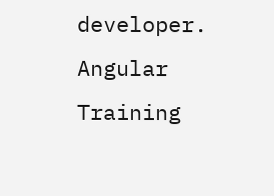developer. Angular Training